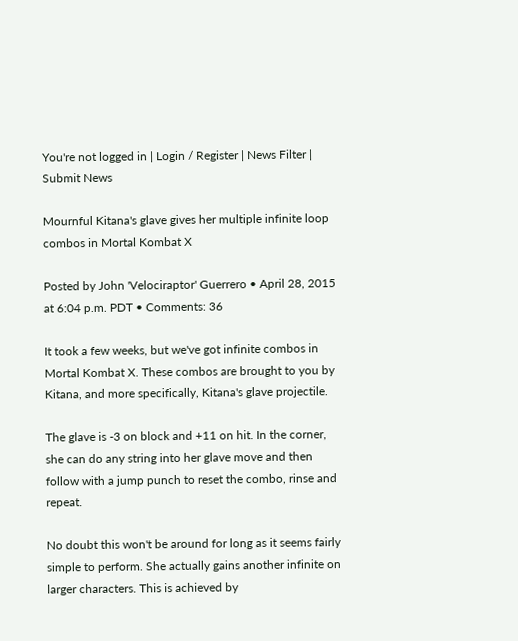You're not logged in | Login / Register | News Filter | Submit News

Mournful Kitana's glave gives her multiple infinite loop combos in Mortal Kombat X

Posted by John 'Velociraptor' Guerrero • April 28, 2015 at 6:04 p.m. PDT • Comments: 36

It took a few weeks, but we've got infinite combos in Mortal Kombat X. These combos are brought to you by Kitana, and more specifically, Kitana's glave projectile.

The glave is -3 on block and +11 on hit. In the corner, she can do any string into her glave move and then follow with a jump punch to reset the combo, rinse and repeat.

No doubt this won't be around for long as it seems fairly simple to perform. She actually gains another infinite on larger characters. This is achieved by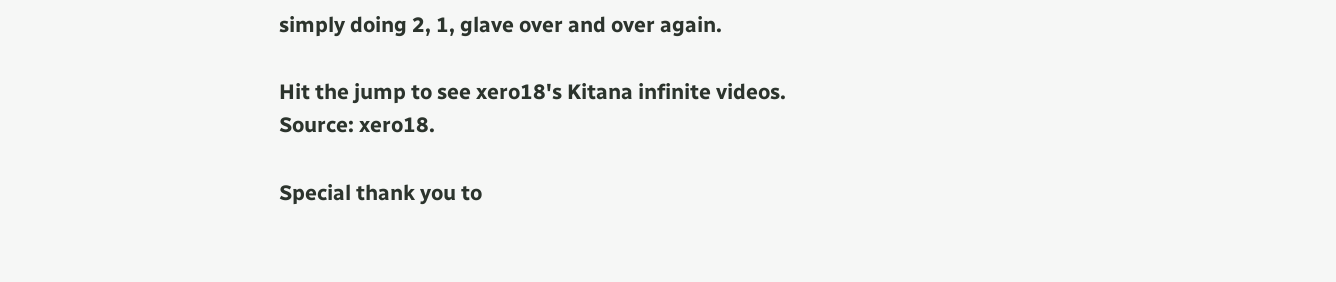simply doing 2, 1, glave over and over again.

Hit the jump to see xero18's Kitana infinite videos.
Source: xero18.

Special thank you to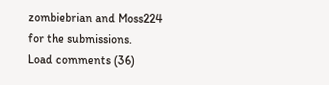zombiebrian and Moss224 for the submissions.
Load comments (36)